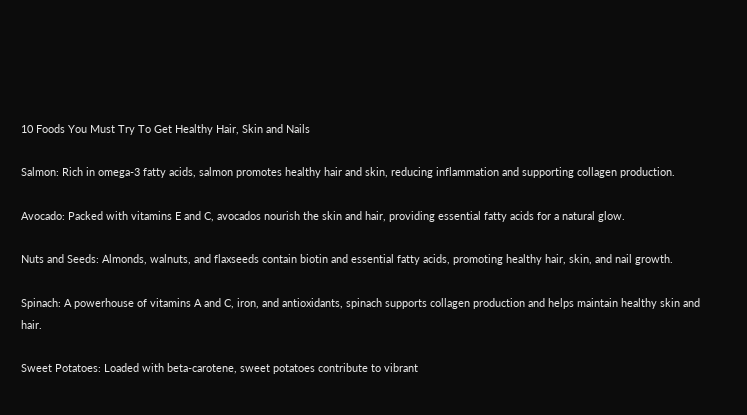10 Foods You Must Try To Get Healthy Hair, Skin and Nails

Salmon: Rich in omega-3 fatty acids, salmon promotes healthy hair and skin, reducing inflammation and supporting collagen production.

Avocado: Packed with vitamins E and C, avocados nourish the skin and hair, providing essential fatty acids for a natural glow.

Nuts and Seeds: Almonds, walnuts, and flaxseeds contain biotin and essential fatty acids, promoting healthy hair, skin, and nail growth.

Spinach: A powerhouse of vitamins A and C, iron, and antioxidants, spinach supports collagen production and helps maintain healthy skin and hair.

Sweet Potatoes: Loaded with beta-carotene, sweet potatoes contribute to vibrant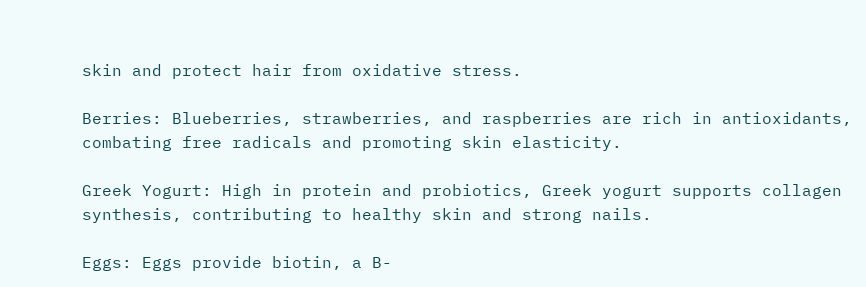skin and protect hair from oxidative stress.

Berries: Blueberries, strawberries, and raspberries are rich in antioxidants, combating free radicals and promoting skin elasticity.

Greek Yogurt: High in protein and probiotics, Greek yogurt supports collagen synthesis, contributing to healthy skin and strong nails.

Eggs: Eggs provide biotin, a B-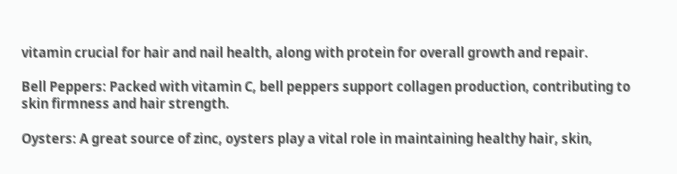vitamin crucial for hair and nail health, along with protein for overall growth and repair.

Bell Peppers: Packed with vitamin C, bell peppers support collagen production, contributing to skin firmness and hair strength.

Oysters: A great source of zinc, oysters play a vital role in maintaining healthy hair, skin,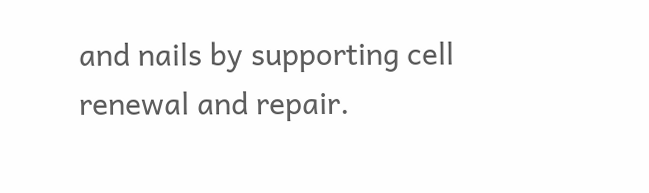and nails by supporting cell renewal and repair.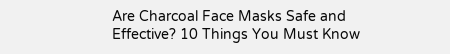Are Charcoal Face Masks Safe and Effective? 10 Things You Must Know